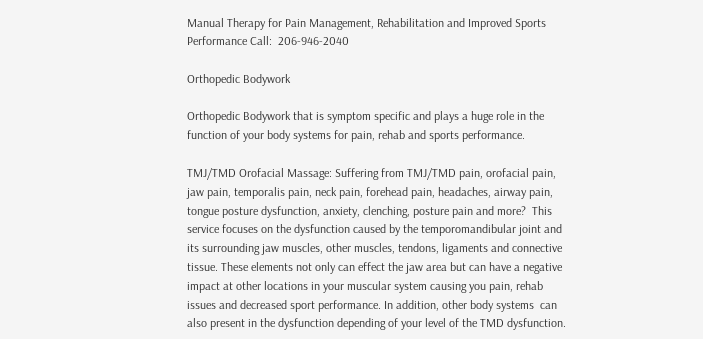Manual Therapy for Pain Management, Rehabilitation and Improved Sports Performance Call:  206-946-2040

Orthopedic Bodywork

Orthopedic Bodywork that is symptom specific and plays a huge role in the function of your body systems for pain, rehab and sports performance.

TMJ/TMD Orofacial Massage: Suffering from TMJ/TMD pain, orofacial pain, jaw pain, temporalis pain, neck pain, forehead pain, headaches, airway pain, tongue posture dysfunction, anxiety, clenching, posture pain and more?  This service focuses on the dysfunction caused by the temporomandibular joint and its surrounding jaw muscles, other muscles, tendons, ligaments and connective tissue. These elements not only can effect the jaw area but can have a negative impact at other locations in your muscular system causing you pain, rehab issues and decreased sport performance. In addition, other body systems  can also present in the dysfunction depending of your level of the TMD dysfunction.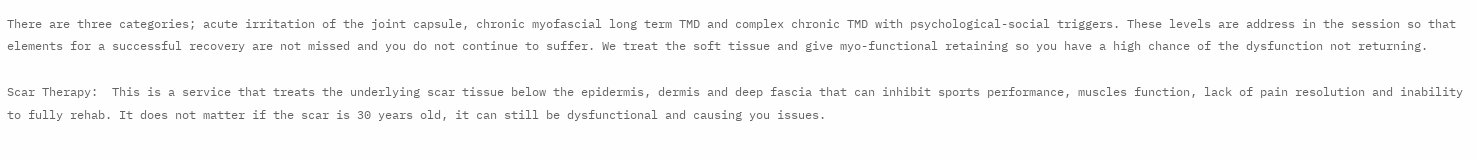There are three categories; acute irritation of the joint capsule, chronic myofascial long term TMD and complex chronic TMD with psychological-social triggers. These levels are address in the session so that elements for a successful recovery are not missed and you do not continue to suffer. We treat the soft tissue and give myo-functional retaining so you have a high chance of the dysfunction not returning.

Scar Therapy:  This is a service that treats the underlying scar tissue below the epidermis, dermis and deep fascia that can inhibit sports performance, muscles function, lack of pain resolution and inability to fully rehab. It does not matter if the scar is 30 years old, it can still be dysfunctional and causing you issues.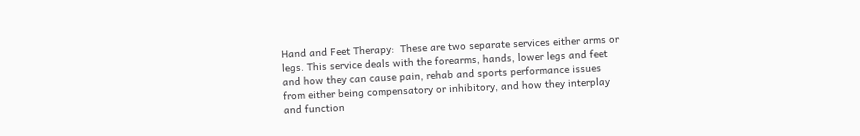Hand and Feet Therapy:  These are two separate services either arms or legs. This service deals with the forearms, hands, lower legs and feet and how they can cause pain, rehab and sports performance issues from either being compensatory or inhibitory, and how they interplay and function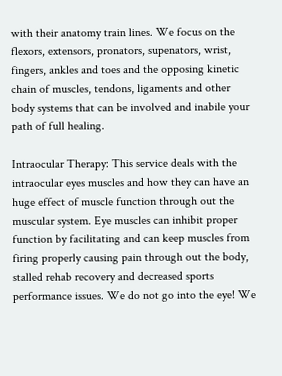with their anatomy train lines. We focus on the flexors, extensors, pronators, supenators, wrist, fingers, ankles and toes and the opposing kinetic chain of muscles, tendons, ligaments and other body systems that can be involved and inabile your path of full healing.

Intraocular Therapy: This service deals with the intraocular eyes muscles and how they can have an huge effect of muscle function through out the muscular system. Eye muscles can inhibit proper function by facilitating and can keep muscles from firing properly causing pain through out the body, stalled rehab recovery and decreased sports performance issues. We do not go into the eye! We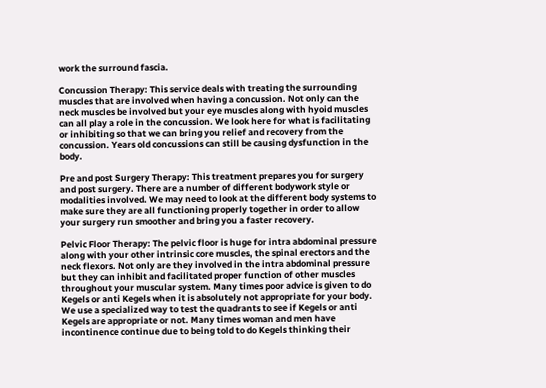work the surround fascia.

Concussion Therapy: This service deals with treating the surrounding muscles that are involved when having a concussion. Not only can the neck muscles be involved but your eye muscles along with hyoid muscles can all play a role in the concussion. We look here for what is facilitating or inhibiting so that we can bring you relief and recovery from the concussion. Years old concussions can still be causing dysfunction in the body.

Pre and post Surgery Therapy: This treatment prepares you for surgery and post surgery. There are a number of different bodywork style or modalities involved. We may need to look at the different body systems to make sure they are all functioning properly together in order to allow your surgery run smoother and bring you a faster recovery.

Pelvic Floor Therapy: The pelvic floor is huge for intra abdominal pressure along with your other intrinsic core muscles, the spinal erectors and the neck flexors. Not only are they involved in the intra abdominal pressure but they can inhibit and facilitated proper function of other muscles throughout your muscular system. Many times poor advice is given to do Kegels or anti Kegels when it is absolutely not appropriate for your body. We use a specialized way to test the quadrants to see if Kegels or anti Kegels are appropriate or not. Many times woman and men have incontinence continue due to being told to do Kegels thinking their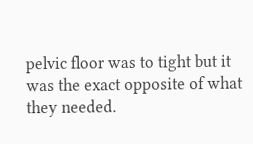pelvic floor was to tight but it was the exact opposite of what they needed.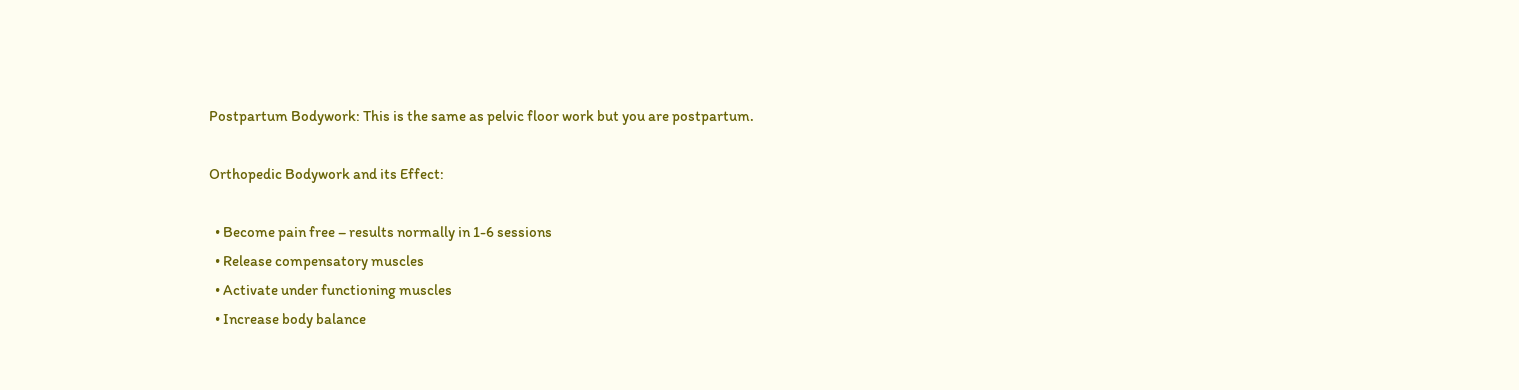Postpartum Bodywork: This is the same as pelvic floor work but you are postpartum.

Orthopedic Bodywork and its Effect:

  • Become pain free – results normally in 1-6 sessions
  • Release compensatory muscles
  • Activate under functioning muscles
  • Increase body balance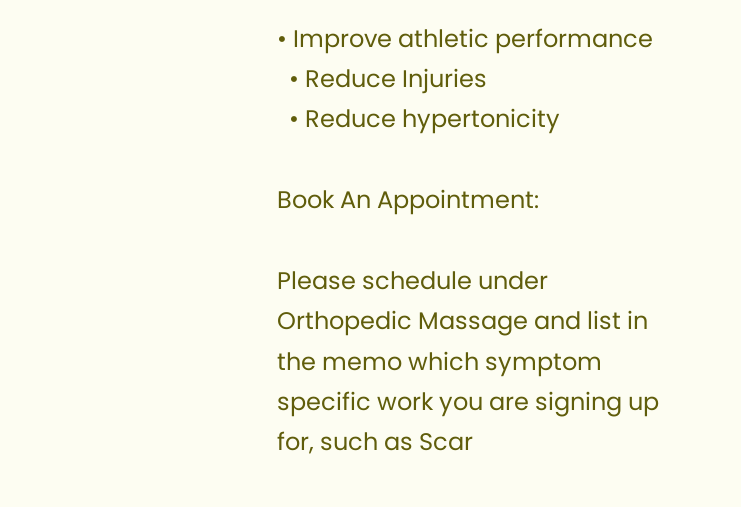• Improve athletic performance
  • Reduce Injuries
  • Reduce hypertonicity

Book An Appointment:

Please schedule under Orthopedic Massage and list in the memo which symptom specific work you are signing up for, such as Scar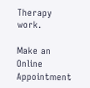Therapy work.

Make an Online Appointment